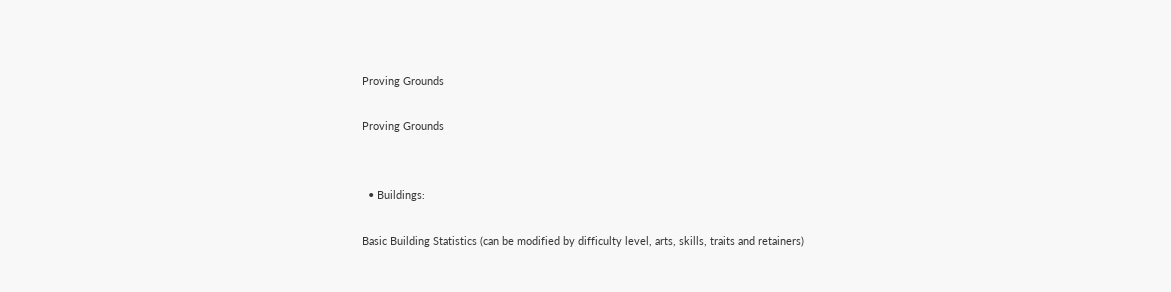Proving Grounds

Proving Grounds


  • Buildings:

Basic Building Statistics (can be modified by difficulty level, arts, skills, traits and retainers)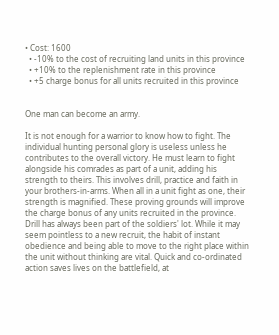• Cost: 1600
  • -10% to the cost of recruiting land units in this province
  • +10% to the replenishment rate in this province
  • +5 charge bonus for all units recruited in this province


One man can become an army.

It is not enough for a warrior to know how to fight. The individual hunting personal glory is useless unless he contributes to the overall victory. He must learn to fight alongside his comrades as part of a unit, adding his strength to theirs. This involves drill, practice and faith in your brothers-in-arms. When all in a unit fight as one, their strength is magnified. These proving grounds will improve the charge bonus of any units recruited in the province. Drill has always been part of the soldiers' lot. While it may seem pointless to a new recruit, the habit of instant obedience and being able to move to the right place within the unit without thinking are vital. Quick and co-ordinated action saves lives on the battlefield, at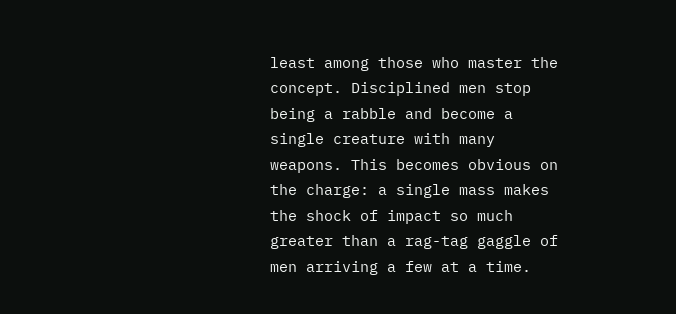least among those who master the concept. Disciplined men stop being a rabble and become a single creature with many weapons. This becomes obvious on the charge: a single mass makes the shock of impact so much greater than a rag-tag gaggle of men arriving a few at a time.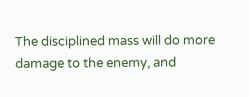The disciplined mass will do more damage to the enemy, and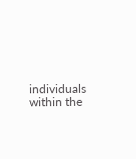individuals within the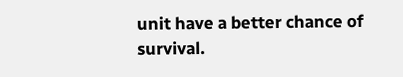unit have a better chance of survival.